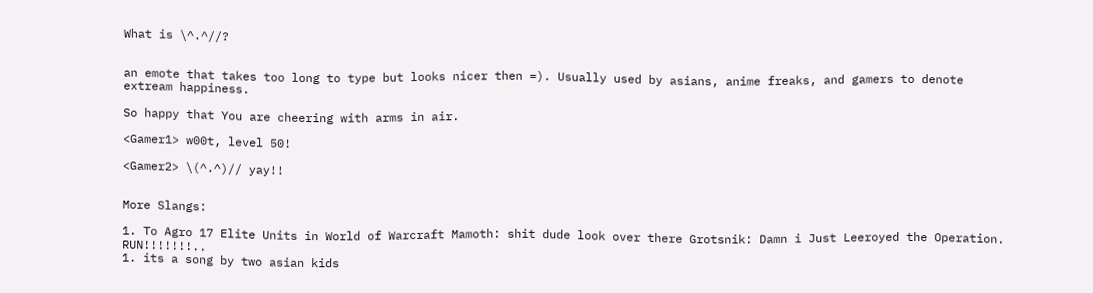What is \^.^//?


an emote that takes too long to type but looks nicer then =). Usually used by asians, anime freaks, and gamers to denote extream happiness.

So happy that You are cheering with arms in air.

<Gamer1> w00t, level 50!

<Gamer2> \(^.^)// yay!!


More Slangs:

1. To Agro 17 Elite Units in World of Warcraft Mamoth: shit dude look over there Grotsnik: Damn i Just Leeroyed the Operation. RUN!!!!!!!..
1. its a song by two asian kids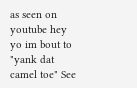as seen on youtube hey yo im bout to "yank dat camel toe" See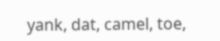yank, dat, camel, toe,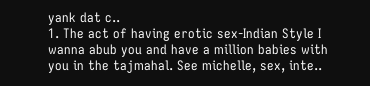yank dat c..
1. The act of having erotic sex-Indian Style I wanna abub you and have a million babies with you in the tajmahal. See michelle, sex, inte..